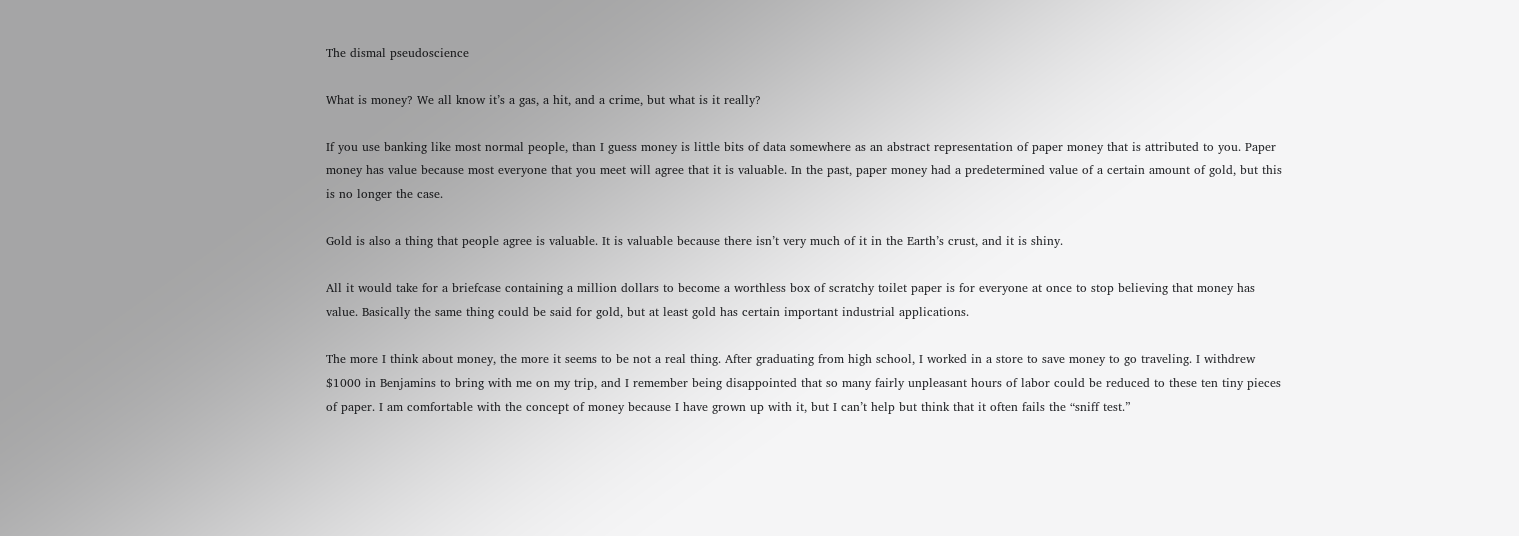The dismal pseudoscience

What is money? We all know it’s a gas, a hit, and a crime, but what is it really?

If you use banking like most normal people, than I guess money is little bits of data somewhere as an abstract representation of paper money that is attributed to you. Paper money has value because most everyone that you meet will agree that it is valuable. In the past, paper money had a predetermined value of a certain amount of gold, but this is no longer the case.

Gold is also a thing that people agree is valuable. It is valuable because there isn’t very much of it in the Earth’s crust, and it is shiny.

All it would take for a briefcase containing a million dollars to become a worthless box of scratchy toilet paper is for everyone at once to stop believing that money has value. Basically the same thing could be said for gold, but at least gold has certain important industrial applications.

The more I think about money, the more it seems to be not a real thing. After graduating from high school, I worked in a store to save money to go traveling. I withdrew $1000 in Benjamins to bring with me on my trip, and I remember being disappointed that so many fairly unpleasant hours of labor could be reduced to these ten tiny pieces of paper. I am comfortable with the concept of money because I have grown up with it, but I can’t help but think that it often fails the “sniff test.”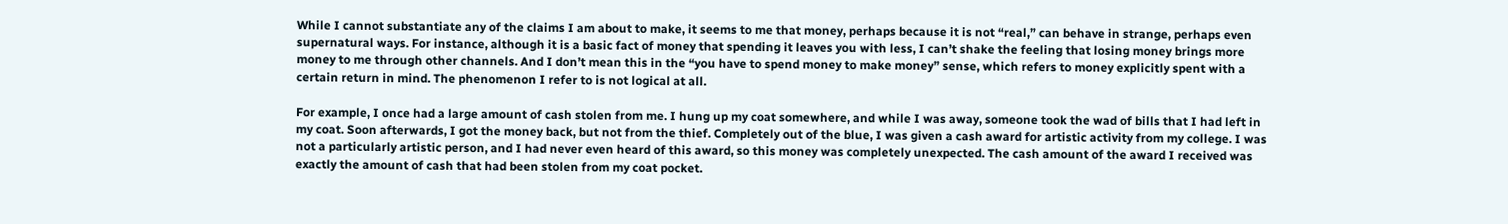While I cannot substantiate any of the claims I am about to make, it seems to me that money, perhaps because it is not “real,” can behave in strange, perhaps even supernatural ways. For instance, although it is a basic fact of money that spending it leaves you with less, I can’t shake the feeling that losing money brings more money to me through other channels. And I don’t mean this in the “you have to spend money to make money” sense, which refers to money explicitly spent with a certain return in mind. The phenomenon I refer to is not logical at all.

For example, I once had a large amount of cash stolen from me. I hung up my coat somewhere, and while I was away, someone took the wad of bills that I had left in my coat. Soon afterwards, I got the money back, but not from the thief. Completely out of the blue, I was given a cash award for artistic activity from my college. I was not a particularly artistic person, and I had never even heard of this award, so this money was completely unexpected. The cash amount of the award I received was exactly the amount of cash that had been stolen from my coat pocket.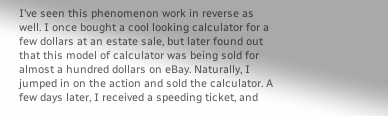I’ve seen this phenomenon work in reverse as well. I once bought a cool looking calculator for a few dollars at an estate sale, but later found out that this model of calculator was being sold for almost a hundred dollars on eBay. Naturally, I jumped in on the action and sold the calculator. A few days later, I received a speeding ticket, and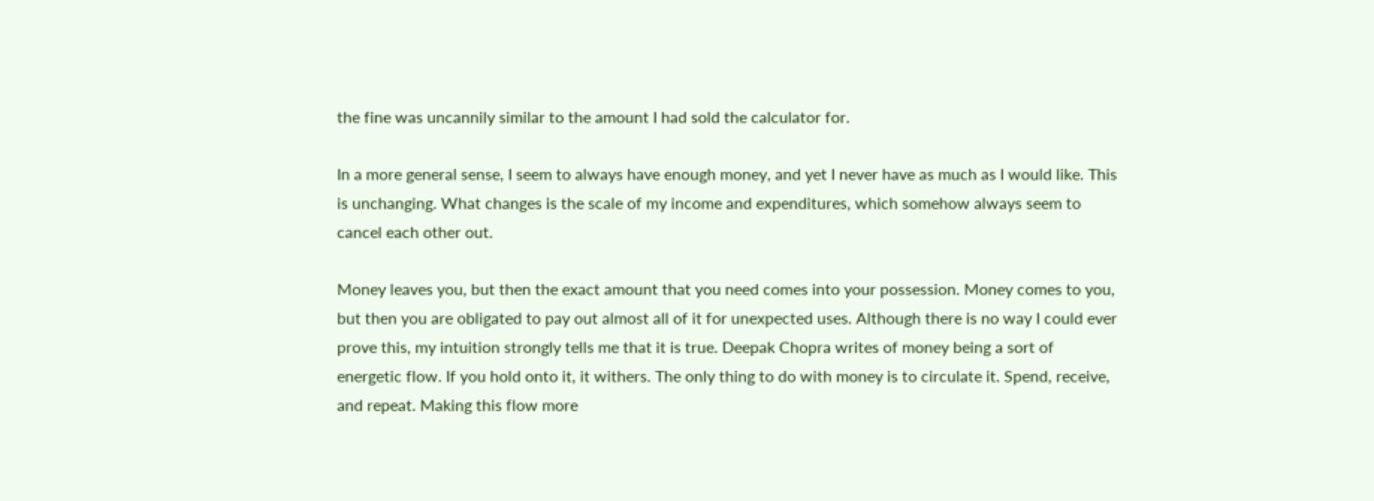the fine was uncannily similar to the amount I had sold the calculator for.

In a more general sense, I seem to always have enough money, and yet I never have as much as I would like. This is unchanging. What changes is the scale of my income and expenditures, which somehow always seem to cancel each other out.

Money leaves you, but then the exact amount that you need comes into your possession. Money comes to you, but then you are obligated to pay out almost all of it for unexpected uses. Although there is no way I could ever prove this, my intuition strongly tells me that it is true. Deepak Chopra writes of money being a sort of energetic flow. If you hold onto it, it withers. The only thing to do with money is to circulate it. Spend, receive, and repeat. Making this flow more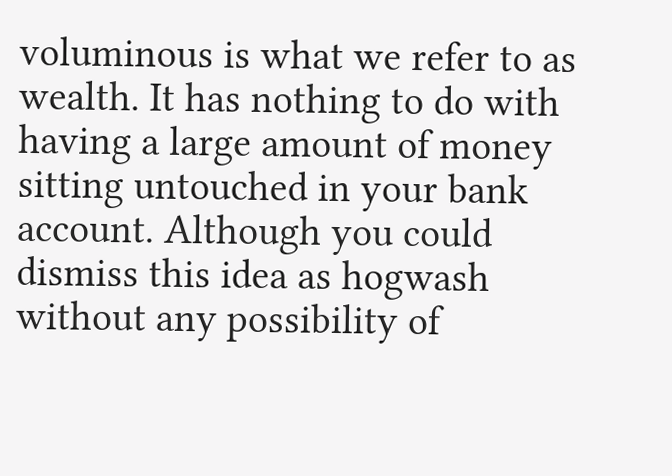voluminous is what we refer to as wealth. It has nothing to do with having a large amount of money sitting untouched in your bank account. Although you could dismiss this idea as hogwash without any possibility of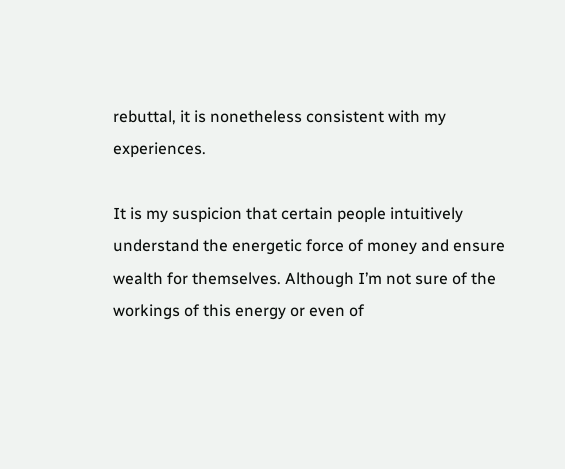rebuttal, it is nonetheless consistent with my experiences.

It is my suspicion that certain people intuitively understand the energetic force of money and ensure wealth for themselves. Although I’m not sure of the workings of this energy or even of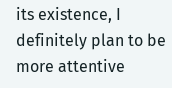its existence, I definitely plan to be more attentive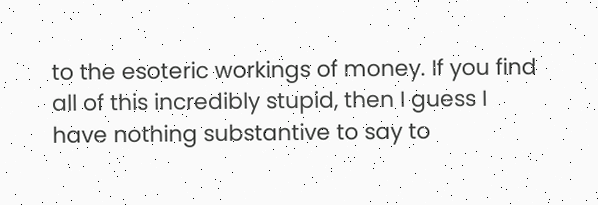to the esoteric workings of money. If you find all of this incredibly stupid, then I guess I have nothing substantive to say to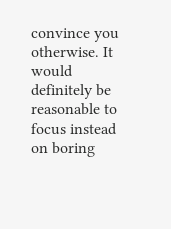convince you otherwise. It would definitely be reasonable to focus instead on boring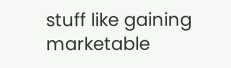stuff like gaining marketable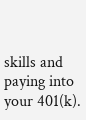skills and paying into your 401(k).